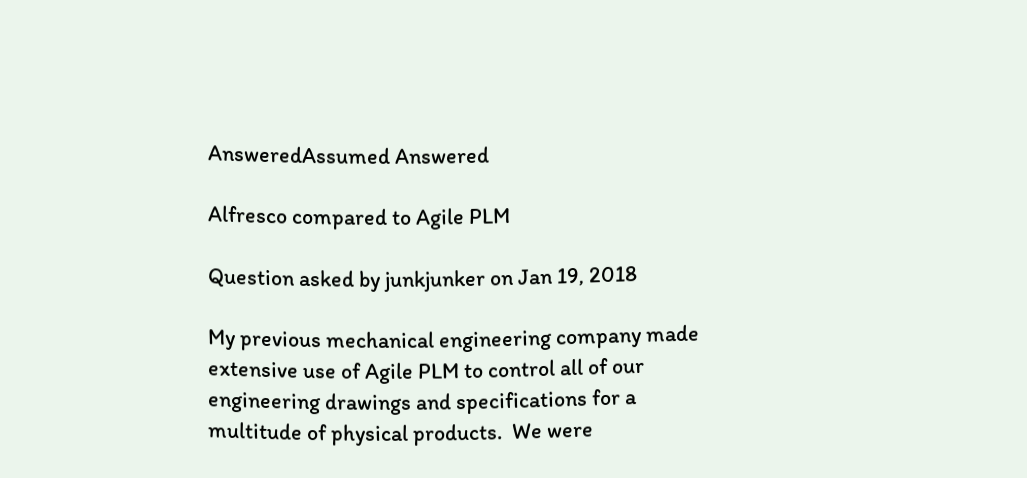AnsweredAssumed Answered

Alfresco compared to Agile PLM

Question asked by junkjunker on Jan 19, 2018

My previous mechanical engineering company made extensive use of Agile PLM to control all of our engineering drawings and specifications for a multitude of physical products.  We were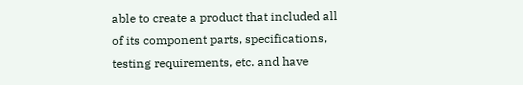able to create a product that included all of its component parts, specifications, testing requirements, etc. and have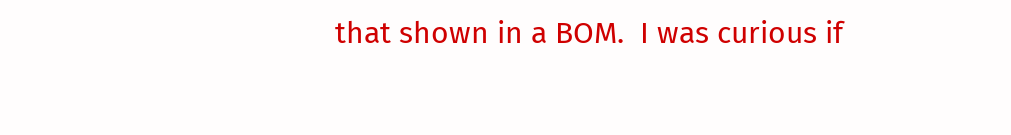that shown in a BOM.  I was curious if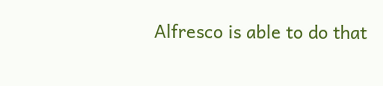Alfresco is able to do that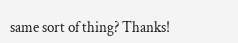same sort of thing? Thanks!